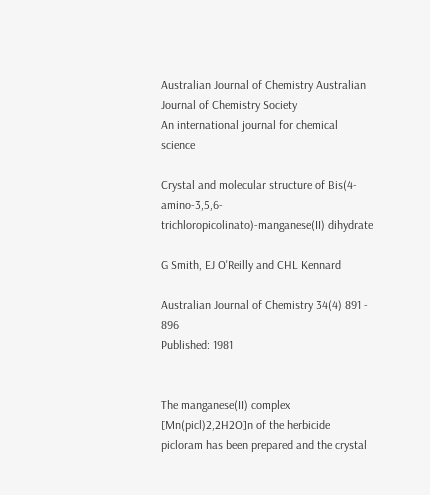Australian Journal of Chemistry Australian Journal of Chemistry Society
An international journal for chemical science

Crystal and molecular structure of Bis(4-amino-3,5,6-trichloropicolinato)-manganese(II) dihydrate

G Smith, EJ O'Reilly and CHL Kennard

Australian Journal of Chemistry 34(4) 891 - 896
Published: 1981


The manganese(II) complex [Mn(picl)2,2H2O]n of the herbicide picloram has been prepared and the crystal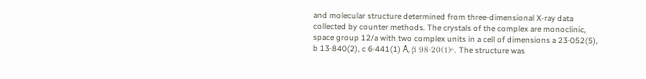and molecular structure determined from three-dimensional X-ray data collected by counter methods. The crystals of the complex are monoclinic, space group 12/a with two complex units in a cell of dimensions a 23·052(5), b 13·840(2), c 6·441(1) Å, β 98·20(1)º. The structure was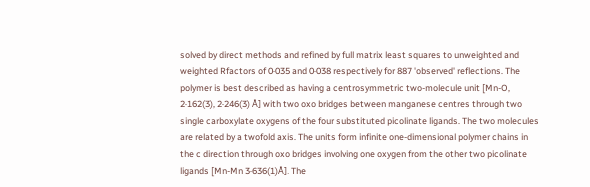solved by direct methods and refined by full matrix least squares to unweighted and weighted Rfactors of 0·035 and 0·038 respectively for 887 'observed' reflections. The polymer is best described as having a centrosymmetric two-molecule unit [Mn-O, 2·162(3), 2·246(3) Å] with two oxo bridges between manganese centres through two single carboxylate oxygens of the four substituted picolinate ligands. The two molecules are related by a twofold axis. The units form infinite one-dimensional polymer chains in the c direction through oxo bridges involving one oxygen from the other two picolinate ligands [Mn-Mn 3·636(1)Å]. The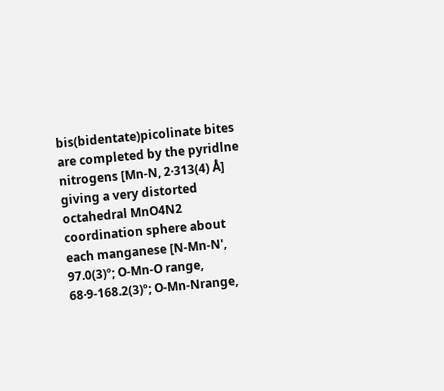bis(bidentate)picolinate bites are completed by the pyridlne nitrogens [Mn-N, 2·313(4) Å] giving a very distorted octahedral MnO4N2 coordination sphere about each manganese [N-Mn-N', 97.0(3)º; O-Mn-O range, 68·9-168.2(3)º; O-Mn-Nrange,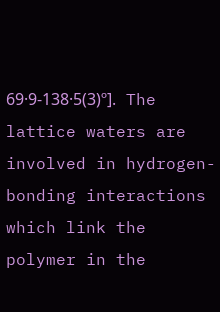69·9-138·5(3)º]. The lattice waters are involved in hydrogen-bonding interactions which link the polymer in the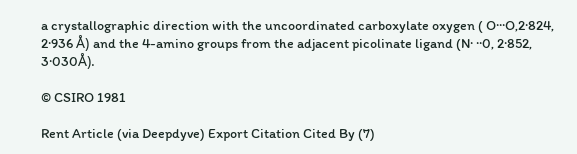a crystallographic direction with the uncoordinated carboxylate oxygen ( O···O,2·824, 2·936 Å) and the 4-amino groups from the adjacent picolinate ligand (N· ··0, 2·852, 3·030Å).

© CSIRO 1981

Rent Article (via Deepdyve) Export Citation Cited By (7)